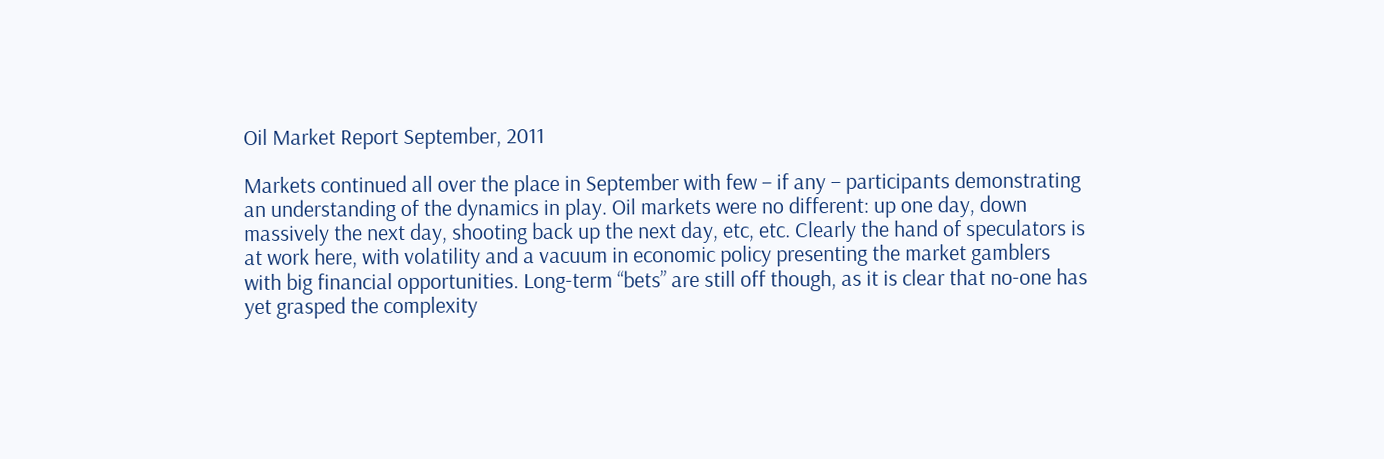Oil Market Report September, 2011

Markets continued all over the place in September with few – if any – participants demonstrating an understanding of the dynamics in play. Oil markets were no different: up one day, down massively the next day, shooting back up the next day, etc, etc. Clearly the hand of speculators is at work here, with volatility and a vacuum in economic policy presenting the market gamblers with big financial opportunities. Long-term “bets” are still off though, as it is clear that no-one has yet grasped the complexity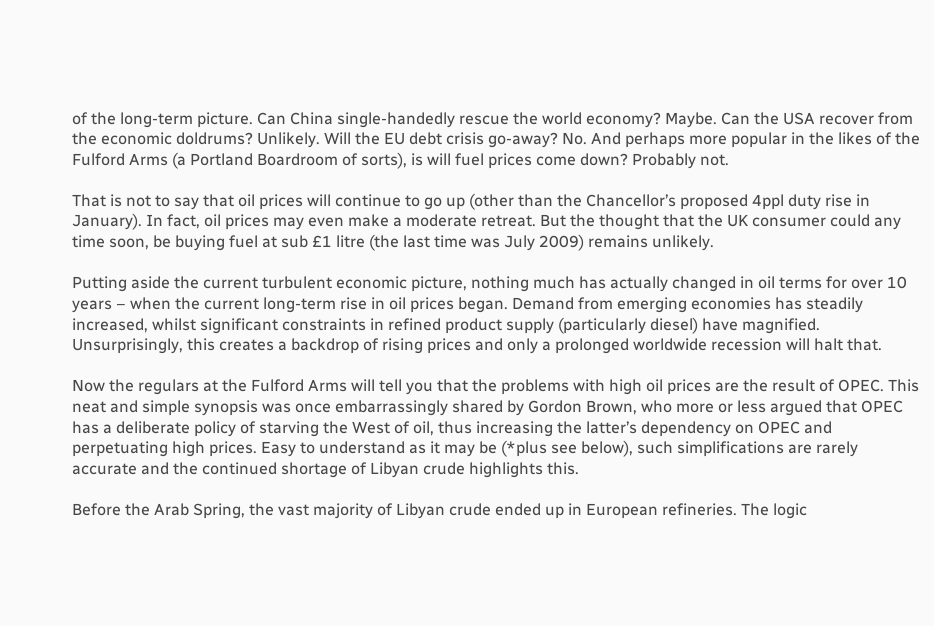of the long-term picture. Can China single-handedly rescue the world economy? Maybe. Can the USA recover from the economic doldrums? Unlikely. Will the EU debt crisis go-away? No. And perhaps more popular in the likes of the Fulford Arms (a Portland Boardroom of sorts), is will fuel prices come down? Probably not.

That is not to say that oil prices will continue to go up (other than the Chancellor’s proposed 4ppl duty rise in January). In fact, oil prices may even make a moderate retreat. But the thought that the UK consumer could any time soon, be buying fuel at sub £1 litre (the last time was July 2009) remains unlikely.

Putting aside the current turbulent economic picture, nothing much has actually changed in oil terms for over 10 years – when the current long-term rise in oil prices began. Demand from emerging economies has steadily increased, whilst significant constraints in refined product supply (particularly diesel) have magnified. Unsurprisingly, this creates a backdrop of rising prices and only a prolonged worldwide recession will halt that.

Now the regulars at the Fulford Arms will tell you that the problems with high oil prices are the result of OPEC. This neat and simple synopsis was once embarrassingly shared by Gordon Brown, who more or less argued that OPEC has a deliberate policy of starving the West of oil, thus increasing the latter’s dependency on OPEC and perpetuating high prices. Easy to understand as it may be (*plus see below), such simplifications are rarely accurate and the continued shortage of Libyan crude highlights this.

Before the Arab Spring, the vast majority of Libyan crude ended up in European refineries. The logic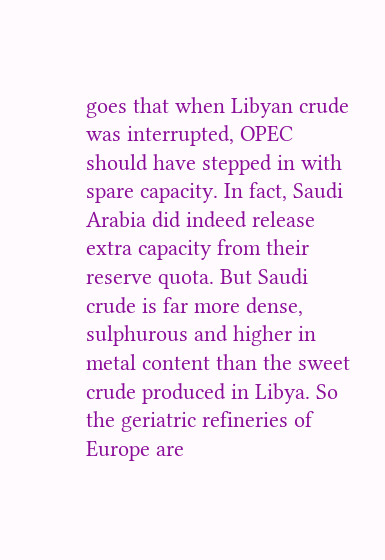goes that when Libyan crude was interrupted, OPEC should have stepped in with spare capacity. In fact, Saudi Arabia did indeed release extra capacity from their reserve quota. But Saudi crude is far more dense, sulphurous and higher in metal content than the sweet crude produced in Libya. So the geriatric refineries of Europe are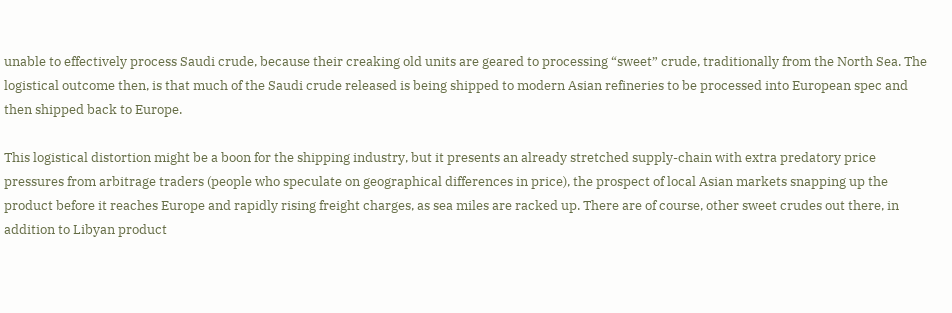unable to effectively process Saudi crude, because their creaking old units are geared to processing “sweet” crude, traditionally from the North Sea. The logistical outcome then, is that much of the Saudi crude released is being shipped to modern Asian refineries to be processed into European spec and then shipped back to Europe.

This logistical distortion might be a boon for the shipping industry, but it presents an already stretched supply-chain with extra predatory price pressures from arbitrage traders (people who speculate on geographical differences in price), the prospect of local Asian markets snapping up the product before it reaches Europe and rapidly rising freight charges, as sea miles are racked up. There are of course, other sweet crudes out there, in addition to Libyan product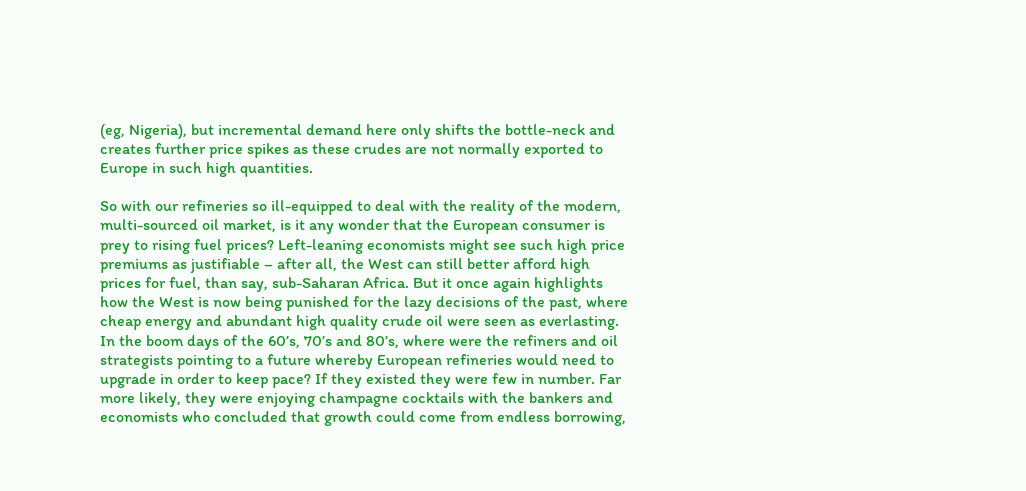(eg, Nigeria), but incremental demand here only shifts the bottle-neck and creates further price spikes as these crudes are not normally exported to Europe in such high quantities.

So with our refineries so ill-equipped to deal with the reality of the modern, multi-sourced oil market, is it any wonder that the European consumer is prey to rising fuel prices? Left-leaning economists might see such high price premiums as justifiable – after all, the West can still better afford high prices for fuel, than say, sub-Saharan Africa. But it once again highlights how the West is now being punished for the lazy decisions of the past, where cheap energy and abundant high quality crude oil were seen as everlasting. In the boom days of the 60’s, 70’s and 80’s, where were the refiners and oil strategists pointing to a future whereby European refineries would need to upgrade in order to keep pace? If they existed they were few in number. Far more likely, they were enjoying champagne cocktails with the bankers and economists who concluded that growth could come from endless borrowing,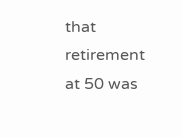that retirement at 50 was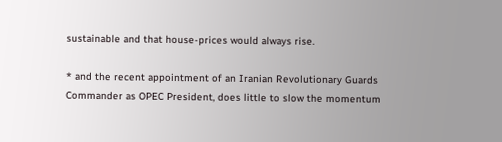sustainable and that house-prices would always rise.

* and the recent appointment of an Iranian Revolutionary Guards Commander as OPEC President, does little to slow the momentum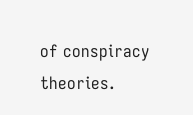of conspiracy theories.